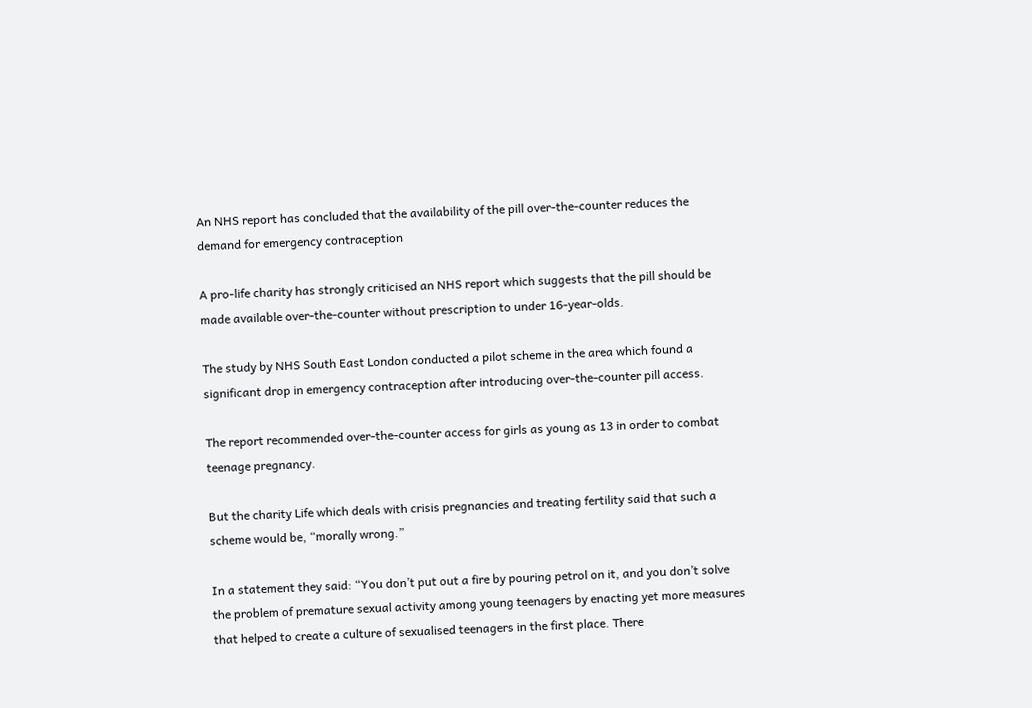An NHS report has concluded that the availability of the pill over-the-counter reduces the demand for emergency contraception

A pro-life charity has strongly criticised an NHS report which suggests that the pill should be made available over-the-counter without prescription to under 16-year-olds.

The study by NHS South East London conducted a pilot scheme in the area which found a significant drop in emergency contraception after introducing over-the-counter pill access.

The report recommended over-the-counter access for girls as young as 13 in order to combat teenage pregnancy.

But the charity Life which deals with crisis pregnancies and treating fertility said that such a scheme would be, “morally wrong.”

In a statement they said: “You don’t put out a fire by pouring petrol on it, and you don’t solve the problem of premature sexual activity among young teenagers by enacting yet more measures that helped to create a culture of sexualised teenagers in the first place. There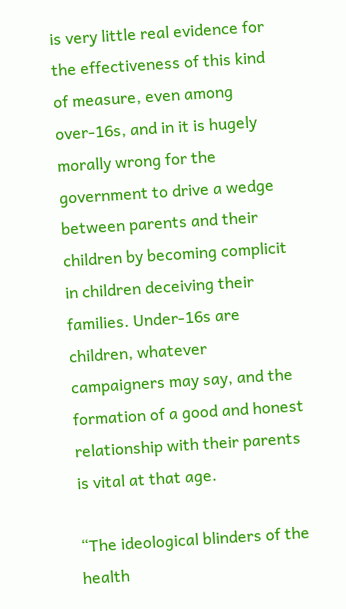is very little real evidence for the effectiveness of this kind of measure, even among over-16s, and in it is hugely morally wrong for the government to drive a wedge between parents and their children by becoming complicit in children deceiving their families. Under-16s are children, whatever campaigners may say, and the formation of a good and honest relationship with their parents is vital at that age.

“The ideological blinders of the health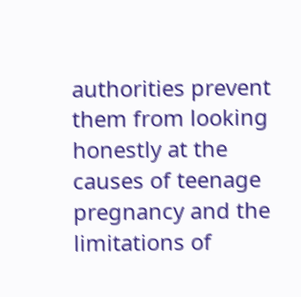authorities prevent them from looking honestly at the causes of teenage pregnancy and the limitations of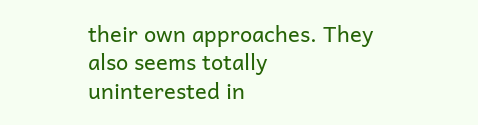their own approaches. They also seems totally uninterested in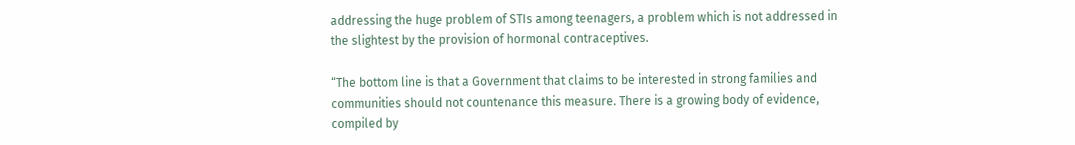addressing the huge problem of STIs among teenagers, a problem which is not addressed in the slightest by the provision of hormonal contraceptives.

“The bottom line is that a Government that claims to be interested in strong families and communities should not countenance this measure. There is a growing body of evidence, compiled by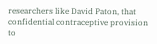researchers like David Paton, that confidential contraceptive provision to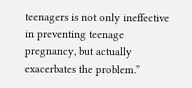teenagers is not only ineffective in preventing teenage pregnancy, but actually exacerbates the problem.”